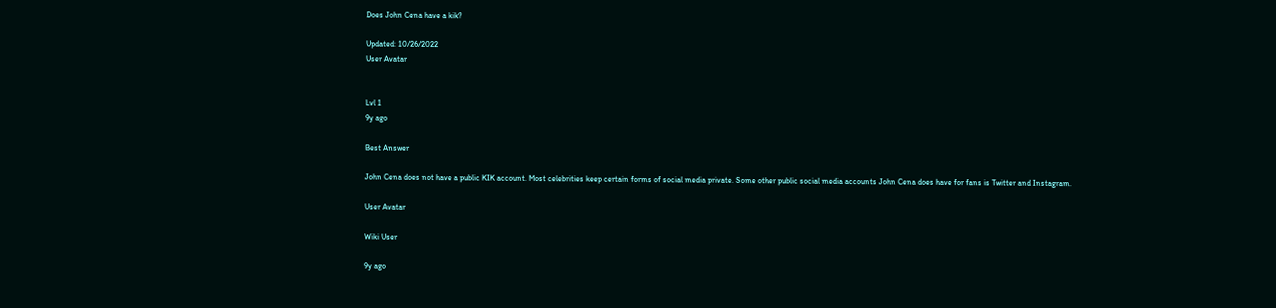Does John Cena have a kik?

Updated: 10/26/2022
User Avatar


Lvl 1
9y ago

Best Answer

John Cena does not have a public KIK account. Most celebrities keep certain forms of social media private. Some other public social media accounts John Cena does have for fans is Twitter and Instagram.

User Avatar

Wiki User

9y ago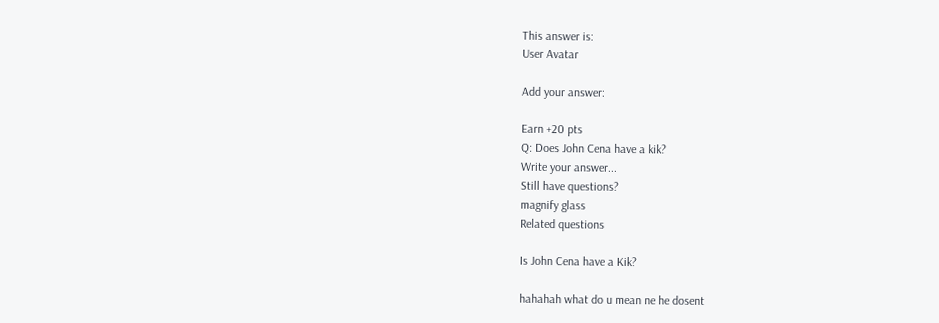This answer is:
User Avatar

Add your answer:

Earn +20 pts
Q: Does John Cena have a kik?
Write your answer...
Still have questions?
magnify glass
Related questions

Is John Cena have a Kik?

hahahah what do u mean ne he dosent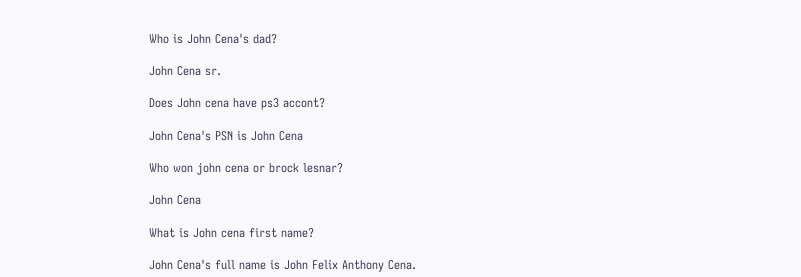Who is John Cena's dad?

John Cena sr.

Does John cena have ps3 accont?

John Cena's PSN is John Cena

Who won john cena or brock lesnar?

John Cena

What is John cena first name?

John Cena's full name is John Felix Anthony Cena.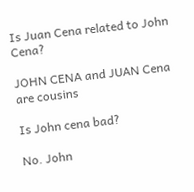Is Juan Cena related to John Cena?

JOHN CENA and JUAN Cena are cousins

Is John cena bad?

No. John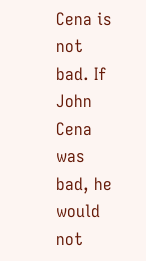Cena is not bad. If John Cena was bad, he would not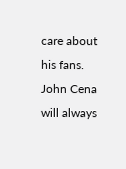care about his fans. John Cena will always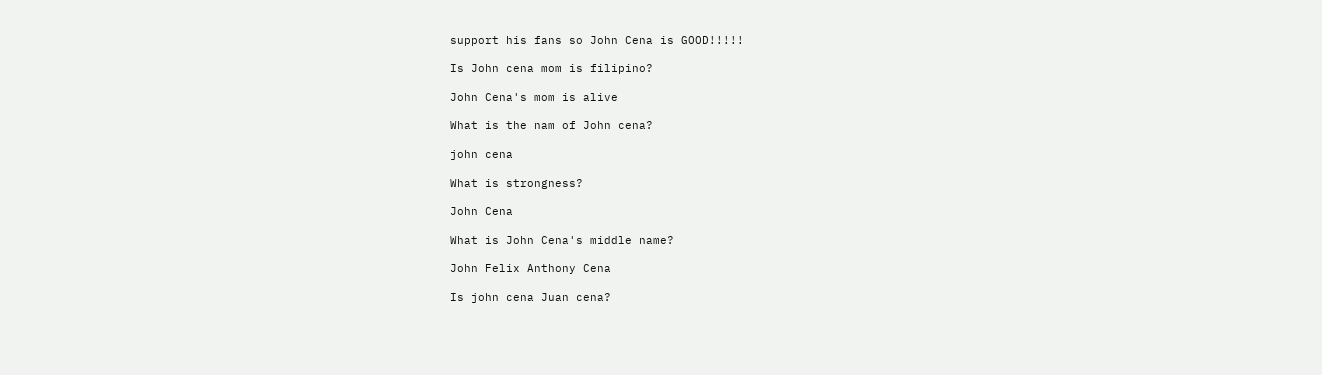support his fans so John Cena is GOOD!!!!!

Is John cena mom is filipino?

John Cena's mom is alive

What is the nam of John cena?

john cena

What is strongness?

John Cena

What is John Cena's middle name?

John Felix Anthony Cena

Is john cena Juan cena?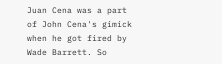Juan Cena was a part of John Cena's gimick when he got fired by Wade Barrett. So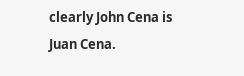clearly John Cena is Juan Cena.